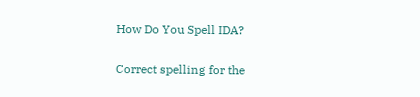How Do You Spell IDA?

Correct spelling for the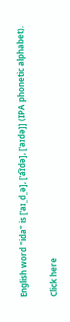English word "ida" is [ˈaɪ_d_ə], [ˈa͡ɪdə], [ˈaɪdə]] (IPA phonetic alphabet).

Click here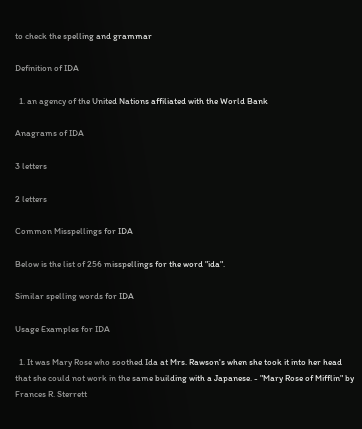to check the spelling and grammar

Definition of IDA

  1. an agency of the United Nations affiliated with the World Bank

Anagrams of IDA

3 letters

2 letters

Common Misspellings for IDA

Below is the list of 256 misspellings for the word "ida".

Similar spelling words for IDA

Usage Examples for IDA

  1. It was Mary Rose who soothed Ida at Mrs. Rawson's when she took it into her head that she could not work in the same building with a Japanese. - "Mary Rose of Mifflin" by Frances R. Sterrett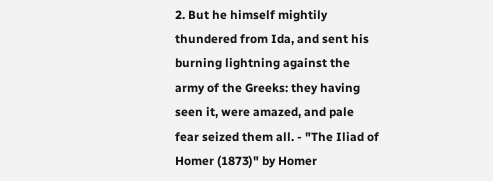2. But he himself mightily thundered from Ida, and sent his burning lightning against the army of the Greeks: they having seen it, were amazed, and pale fear seized them all. - "The Iliad of Homer (1873)" by Homer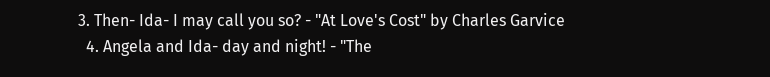3. Then- Ida- I may call you so? - "At Love's Cost" by Charles Garvice
  4. Angela and Ida- day and night! - "The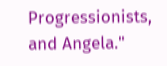Progressionists, and Angela."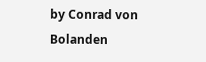by Conrad von Bolanden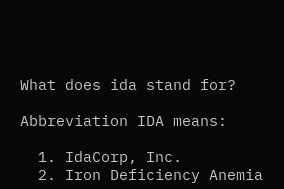What does ida stand for?

Abbreviation IDA means:

  1. IdaCorp, Inc.
  2. Iron Deficiency Anemia